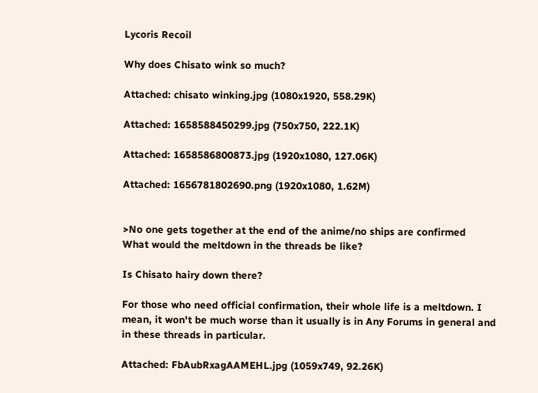Lycoris Recoil

Why does Chisato wink so much?

Attached: chisato winking.jpg (1080x1920, 558.29K)

Attached: 1658588450299.jpg (750x750, 222.1K)

Attached: 1658586800873.jpg (1920x1080, 127.06K)

Attached: 1656781802690.png (1920x1080, 1.62M)


>No one gets together at the end of the anime/no ships are confirmed
What would the meltdown in the threads be like?

Is Chisato hairy down there?

For those who need official confirmation, their whole life is a meltdown. I mean, it won't be much worse than it usually is in Any Forums in general and in these threads in particular.

Attached: FbAubRxagAAMEHL.jpg (1059x749, 92.26K)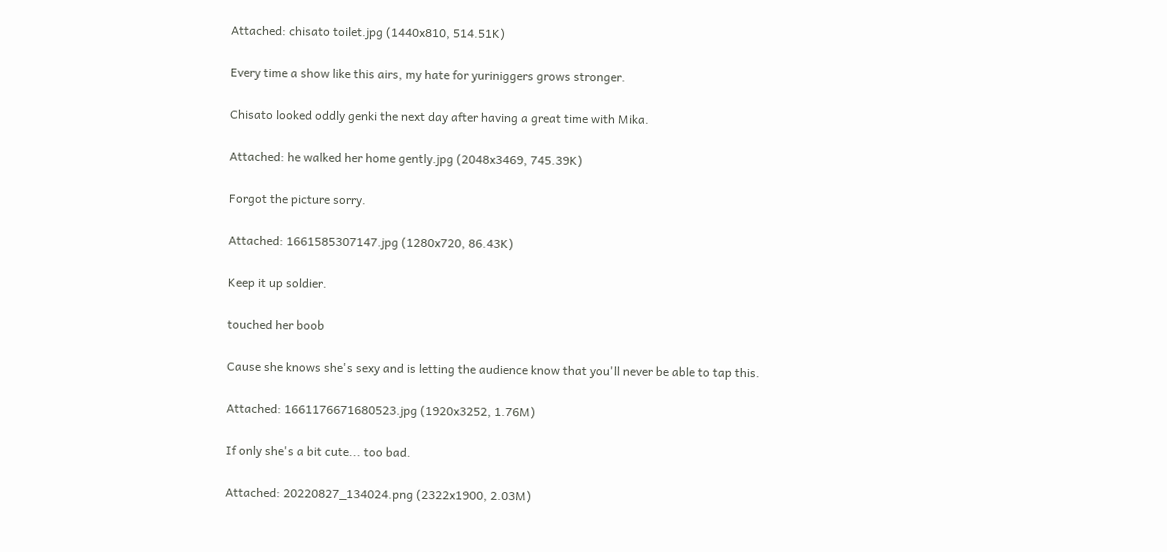Attached: chisato toilet.jpg (1440x810, 514.51K)

Every time a show like this airs, my hate for yuriniggers grows stronger.

Chisato looked oddly genki the next day after having a great time with Mika.

Attached: he walked her home gently.jpg (2048x3469, 745.39K)

Forgot the picture sorry.

Attached: 1661585307147.jpg (1280x720, 86.43K)

Keep it up soldier.

touched her boob

Cause she knows she's sexy and is letting the audience know that you'll never be able to tap this.

Attached: 1661176671680523.jpg (1920x3252, 1.76M)

If only she's a bit cute... too bad.

Attached: 20220827_134024.png (2322x1900, 2.03M)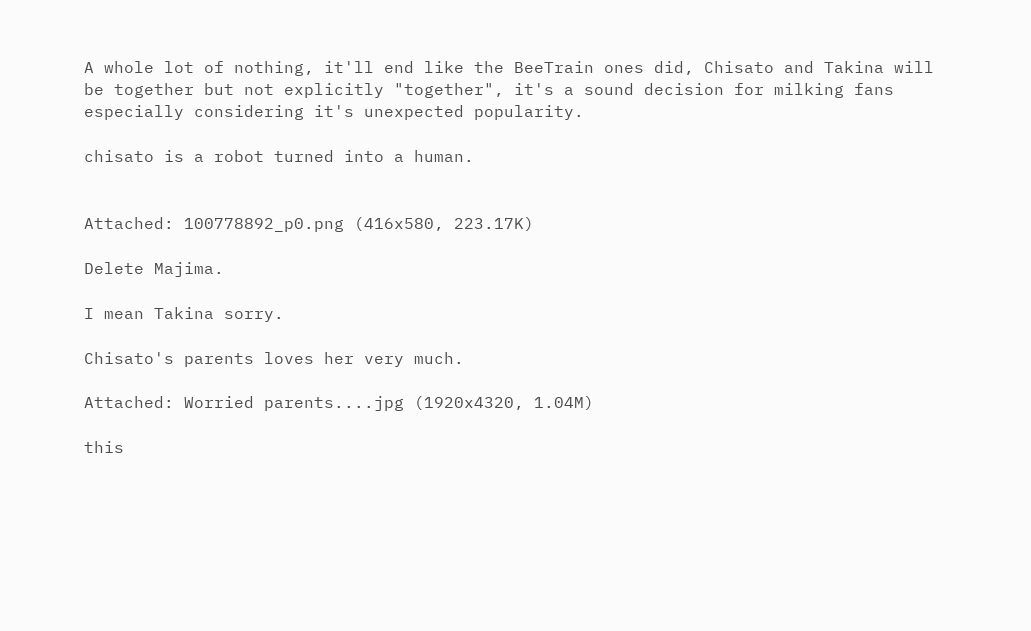A whole lot of nothing, it'll end like the BeeTrain ones did, Chisato and Takina will be together but not explicitly "together", it's a sound decision for milking fans especially considering it's unexpected popularity.

chisato is a robot turned into a human.


Attached: 100778892_p0.png (416x580, 223.17K)

Delete Majima.

I mean Takina sorry.

Chisato's parents loves her very much.

Attached: Worried parents....jpg (1920x4320, 1.04M)

this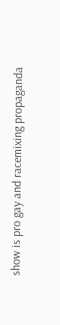show is pro gay and racemixing propaganda